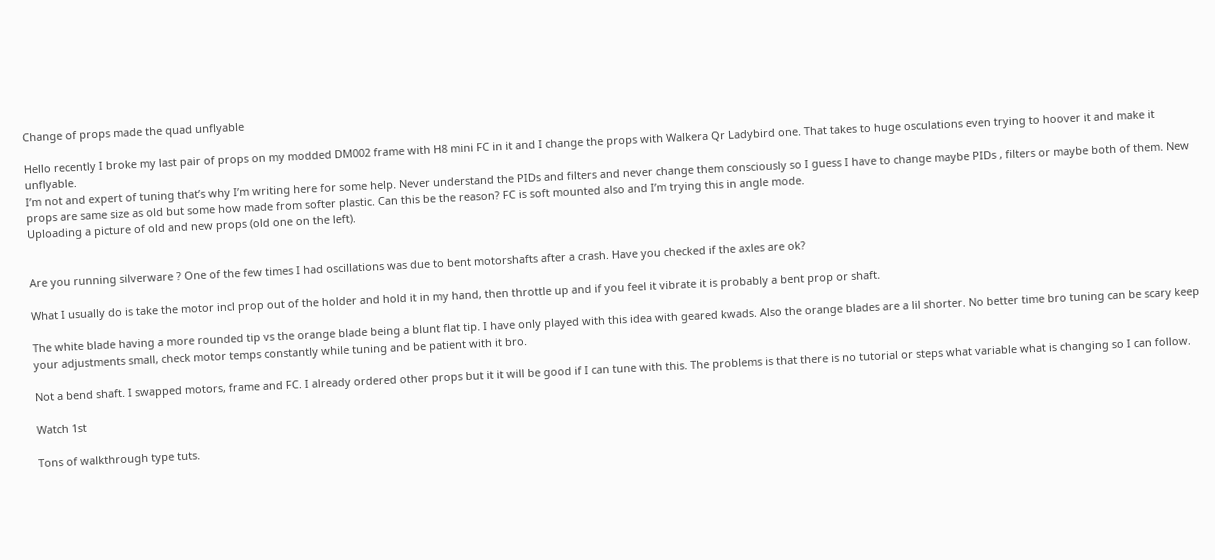Change of props made the quad unflyable

Hello recently I broke my last pair of props on my modded DM002 frame with H8 mini FC in it and I change the props with Walkera Qr Ladybird one. That takes to huge osculations even trying to hoover it and make it unflyable.
I’m not and expert of tuning that’s why I’m writing here for some help. Never understand the PIDs and filters and never change them consciously so I guess I have to change maybe PIDs , filters or maybe both of them. New props are same size as old but some how made from softer plastic. Can this be the reason? FC is soft mounted also and I’m trying this in angle mode.
Uploading a picture of old and new props (old one on the left).


Are you running silverware ? One of the few times I had oscillations was due to bent motorshafts after a crash. Have you checked if the axles are ok?

What I usually do is take the motor incl prop out of the holder and hold it in my hand, then throttle up and if you feel it vibrate it is probably a bent prop or shaft.

The white blade having a more rounded tip vs the orange blade being a blunt flat tip. I have only played with this idea with geared kwads. Also the orange blades are a lil shorter. No better time bro tuning can be scary keep your adjustments small, check motor temps constantly while tuning and be patient with it bro.

Not a bend shaft. I swapped motors, frame and FC. I already ordered other props but it it will be good if I can tune with this. The problems is that there is no tutorial or steps what variable what is changing so I can follow.

Watch 1st

Tons of walkthrough type tuts.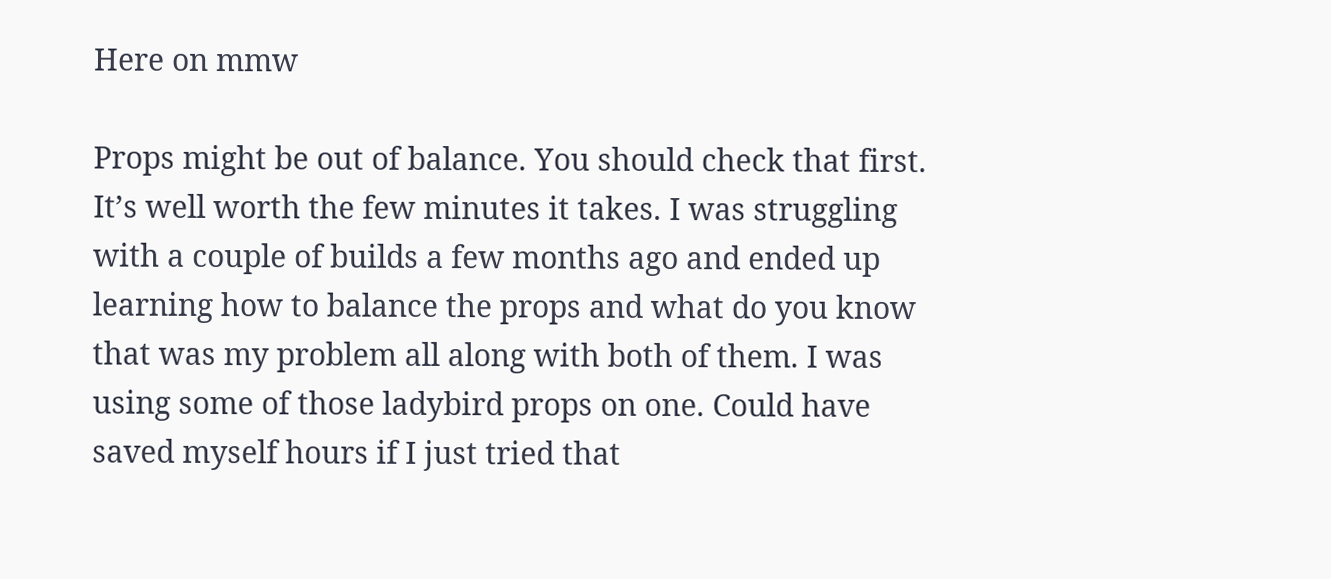Here on mmw

Props might be out of balance. You should check that first. It’s well worth the few minutes it takes. I was struggling with a couple of builds a few months ago and ended up learning how to balance the props and what do you know that was my problem all along with both of them. I was using some of those ladybird props on one. Could have saved myself hours if I just tried that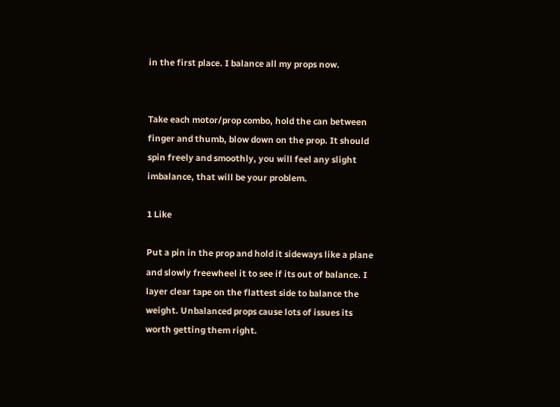in the first place. I balance all my props now.


Take each motor/prop combo, hold the can between finger and thumb, blow down on the prop. It should spin freely and smoothly, you will feel any slight imbalance, that will be your problem.

1 Like

Put a pin in the prop and hold it sideways like a plane and slowly freewheel it to see if its out of balance. I layer clear tape on the flattest side to balance the weight. Unbalanced props cause lots of issues its worth getting them right.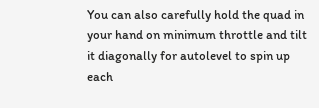You can also carefully hold the quad in your hand on minimum throttle and tilt it diagonally for autolevel to spin up each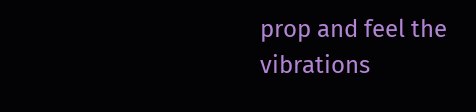prop and feel the vibrations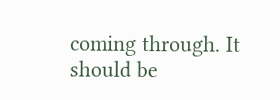coming through. It should be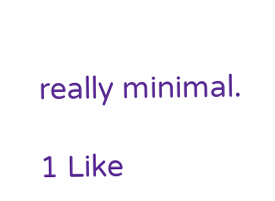really minimal.

1 Like